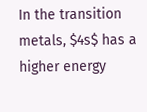In the transition metals, $4s$ has a higher energy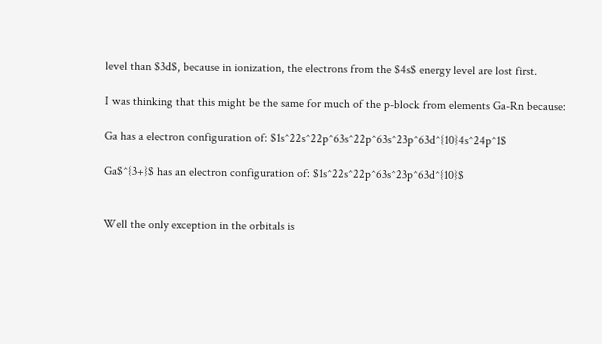level than $3d$, because in ionization, the electrons from the $4s$ energy level are lost first.

I was thinking that this might be the same for much of the p-block from elements Ga-Rn because:

Ga has a electron configuration of: $1s^22s^22p^63s^22p^63s^23p^63d^{10}4s^24p^1$

Ga$^{3+}$ has an electron configuration of: $1s^22s^22p^63s^23p^63d^{10}$


Well the only exception in the orbitals is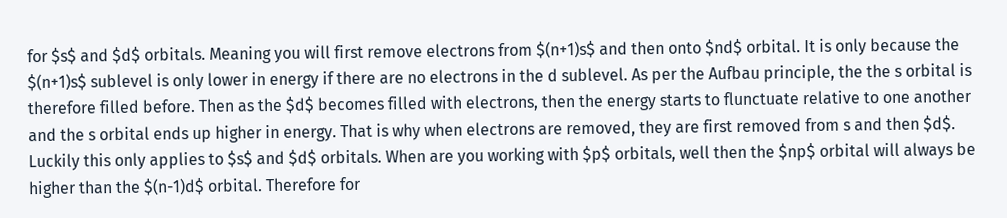for $s$ and $d$ orbitals. Meaning you will first remove electrons from $(n+1)s$ and then onto $nd$ orbital. It is only because the $(n+1)s$ sublevel is only lower in energy if there are no electrons in the d sublevel. As per the Aufbau principle, the the s orbital is therefore filled before. Then as the $d$ becomes filled with electrons, then the energy starts to flunctuate relative to one another and the s orbital ends up higher in energy. That is why when electrons are removed, they are first removed from s and then $d$. Luckily this only applies to $s$ and $d$ orbitals. When are you working with $p$ orbitals, well then the $np$ orbital will always be higher than the $(n-1)d$ orbital. Therefore for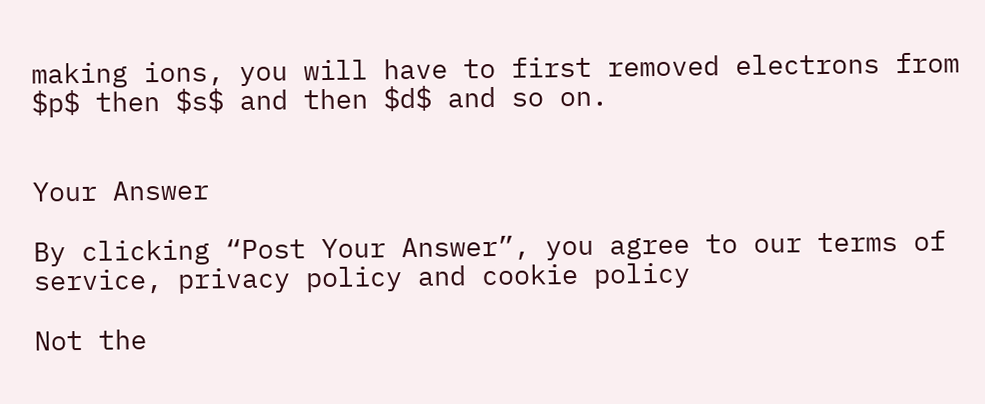making ions, you will have to first removed electrons from $p$ then $s$ and then $d$ and so on.


Your Answer

By clicking “Post Your Answer”, you agree to our terms of service, privacy policy and cookie policy

Not the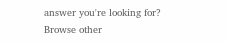answer you're looking for? Browse other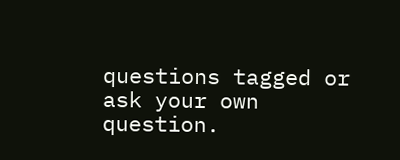questions tagged or ask your own question.